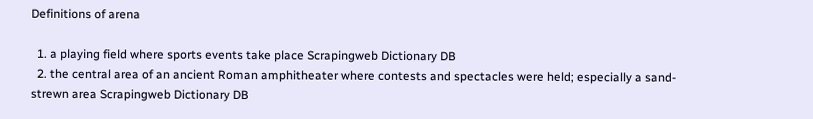Definitions of arena

  1. a playing field where sports events take place Scrapingweb Dictionary DB
  2. the central area of an ancient Roman amphitheater where contests and spectacles were held; especially a sand-strewn area Scrapingweb Dictionary DB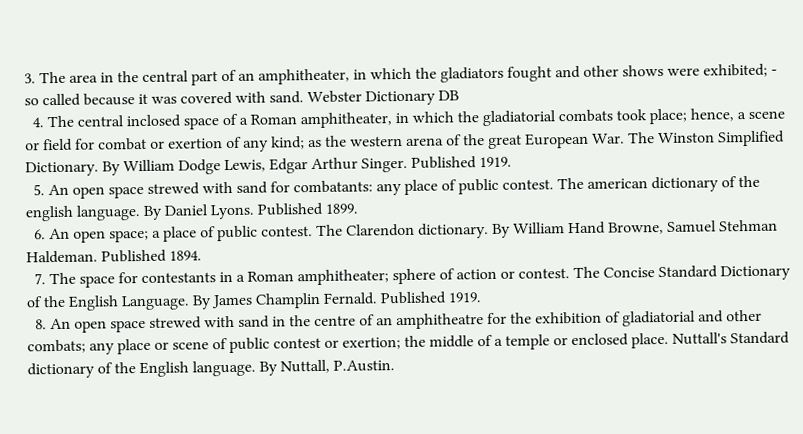3. The area in the central part of an amphitheater, in which the gladiators fought and other shows were exhibited; - so called because it was covered with sand. Webster Dictionary DB
  4. The central inclosed space of a Roman amphitheater, in which the gladiatorial combats took place; hence, a scene or field for combat or exertion of any kind; as the western arena of the great European War. The Winston Simplified Dictionary. By William Dodge Lewis, Edgar Arthur Singer. Published 1919.
  5. An open space strewed with sand for combatants: any place of public contest. The american dictionary of the english language. By Daniel Lyons. Published 1899.
  6. An open space; a place of public contest. The Clarendon dictionary. By William Hand Browne, Samuel Stehman Haldeman. Published 1894.
  7. The space for contestants in a Roman amphitheater; sphere of action or contest. The Concise Standard Dictionary of the English Language. By James Champlin Fernald. Published 1919.
  8. An open space strewed with sand in the centre of an amphitheatre for the exhibition of gladiatorial and other combats; any place or scene of public contest or exertion; the middle of a temple or enclosed place. Nuttall's Standard dictionary of the English language. By Nuttall, P.Austin.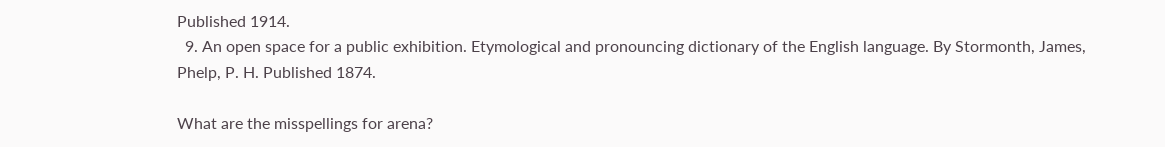Published 1914.
  9. An open space for a public exhibition. Etymological and pronouncing dictionary of the English language. By Stormonth, James, Phelp, P. H. Published 1874.

What are the misspellings for arena?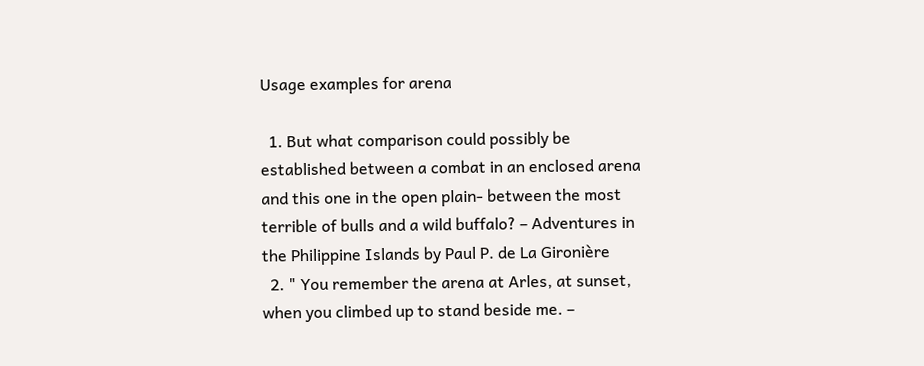Usage examples for arena

  1. But what comparison could possibly be established between a combat in an enclosed arena and this one in the open plain- between the most terrible of bulls and a wild buffalo? – Adventures in the Philippine Islands by Paul P. de La Gironière
  2. " You remember the arena at Arles, at sunset, when you climbed up to stand beside me. –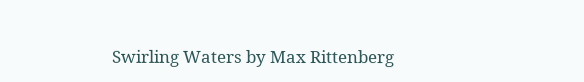Swirling Waters by Max Rittenberg